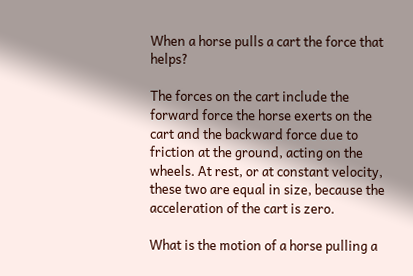When a horse pulls a cart the force that helps?

The forces on the cart include the forward force the horse exerts on the cart and the backward force due to friction at the ground, acting on the wheels. At rest, or at constant velocity, these two are equal in size, because the acceleration of the cart is zero.

What is the motion of a horse pulling a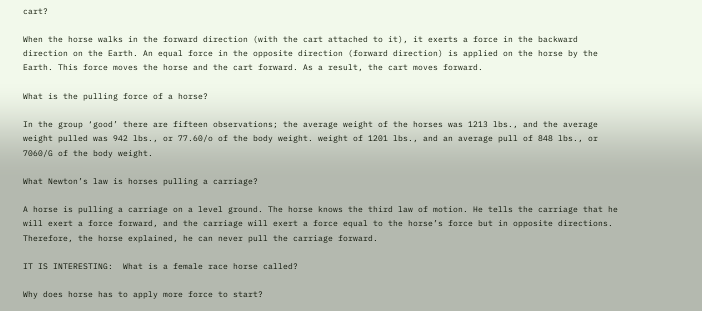cart?

When the horse walks in the forward direction (with the cart attached to it), it exerts a force in the backward direction on the Earth. An equal force in the opposite direction (forward direction) is applied on the horse by the Earth. This force moves the horse and the cart forward. As a result, the cart moves forward.

What is the pulling force of a horse?

In the group ‘good’ there are fifteen observations; the average weight of the horses was 1213 lbs., and the average weight pulled was 942 lbs., or 77.60/o of the body weight. weight of 1201 lbs., and an average pull of 848 lbs., or 7060/G of the body weight.

What Newton’s law is horses pulling a carriage?

A horse is pulling a carriage on a level ground. The horse knows the third law of motion. He tells the carriage that he will exert a force forward, and the carriage will exert a force equal to the horse’s force but in opposite directions. Therefore, the horse explained, he can never pull the carriage forward.

IT IS INTERESTING:  What is a female race horse called?

Why does horse has to apply more force to start?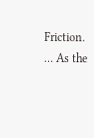Friction. … As the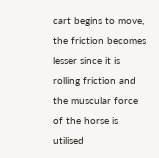cart begins to move, the friction becomes lesser since it is rolling friction and the muscular force of the horse is utilised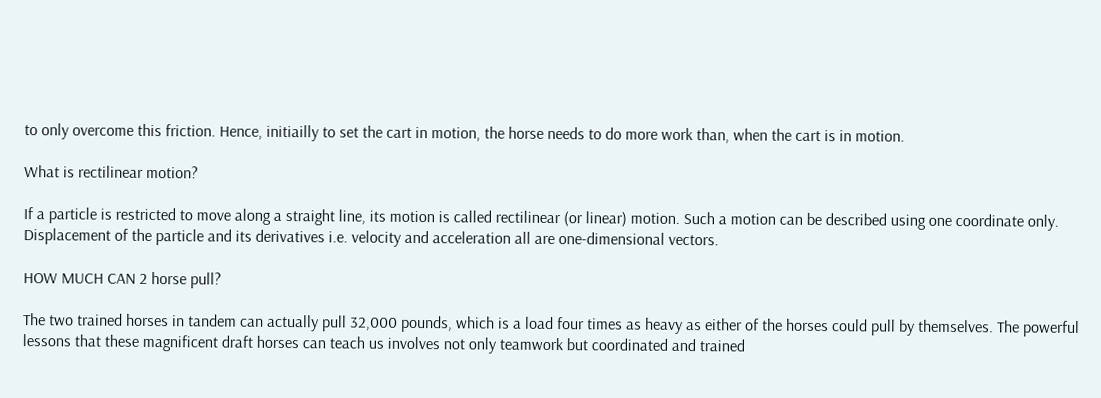to only overcome this friction. Hence, initiailly to set the cart in motion, the horse needs to do more work than, when the cart is in motion.

What is rectilinear motion?

If a particle is restricted to move along a straight line, its motion is called rectilinear (or linear) motion. Such a motion can be described using one coordinate only. Displacement of the particle and its derivatives i.e. velocity and acceleration all are one-dimensional vectors.

HOW MUCH CAN 2 horse pull?

The two trained horses in tandem can actually pull 32,000 pounds, which is a load four times as heavy as either of the horses could pull by themselves. The powerful lessons that these magnificent draft horses can teach us involves not only teamwork but coordinated and trained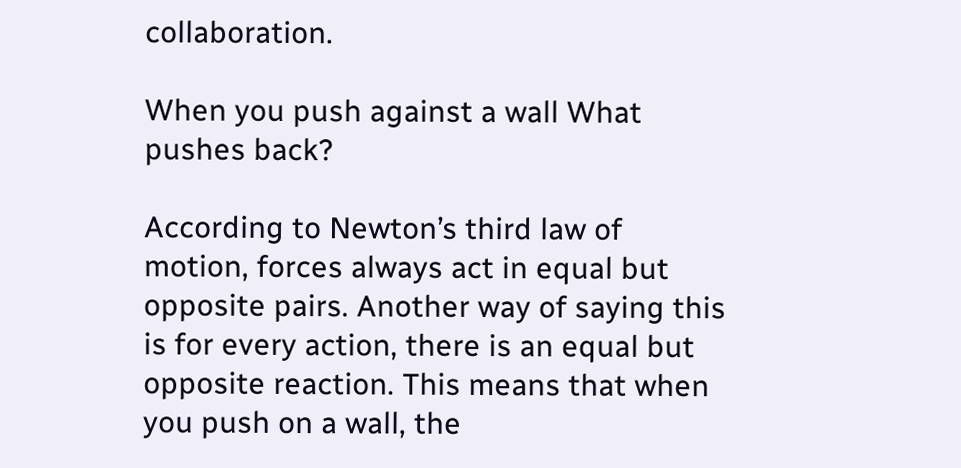collaboration.

When you push against a wall What pushes back?

According to Newton’s third law of motion, forces always act in equal but opposite pairs. Another way of saying this is for every action, there is an equal but opposite reaction. This means that when you push on a wall, the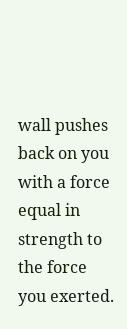wall pushes back on you with a force equal in strength to the force you exerted.